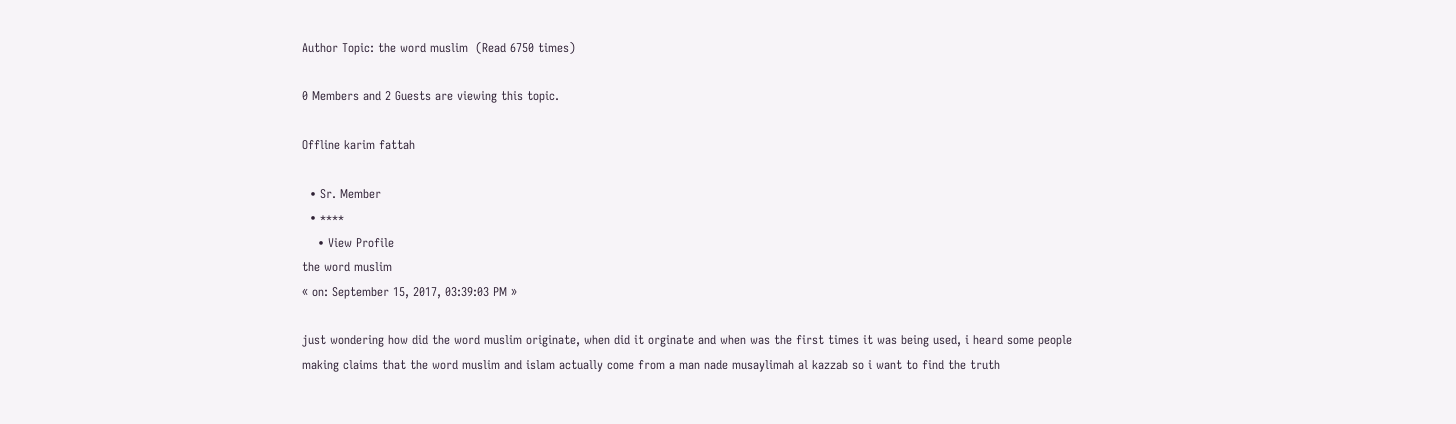Author Topic: the word muslim  (Read 6750 times)

0 Members and 2 Guests are viewing this topic.

Offline karim fattah

  • Sr. Member
  • ****
    • View Profile
the word muslim
« on: September 15, 2017, 03:39:03 PM »

just wondering how did the word muslim originate, when did it orginate and when was the first times it was being used, i heard some people making claims that the word muslim and islam actually come from a man nade musaylimah al kazzab so i want to find the truth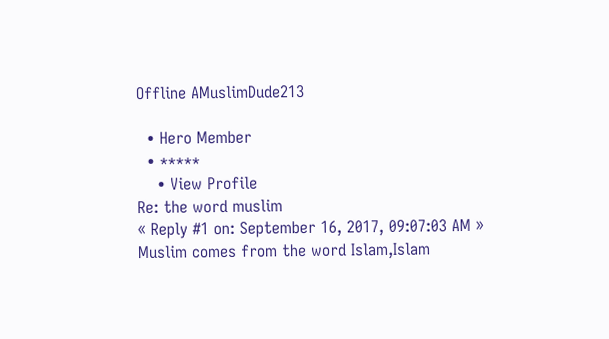Offline AMuslimDude213

  • Hero Member
  • *****
    • View Profile
Re: the word muslim
« Reply #1 on: September 16, 2017, 09:07:03 AM »
Muslim comes from the word Islam,Islam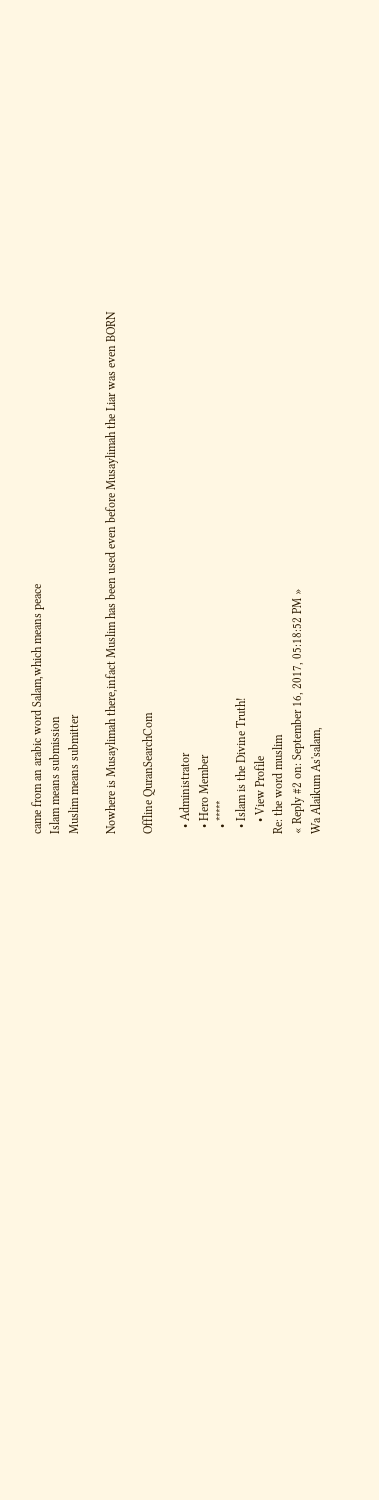came from an arabic word Salam,which means peace
Islam means submission
Muslim means submitter

Nowhere is Musaylimah there,infact Muslim has been used even before Musaylimah the Liar was even BORN

Offline QuranSearchCom

  • Administrator
  • Hero Member
  • *****
  • Islam is the Divine Truth!
    • View Profile
Re: the word muslim
« Reply #2 on: September 16, 2017, 05:18:52 PM »
Wa Alaikum As'salam,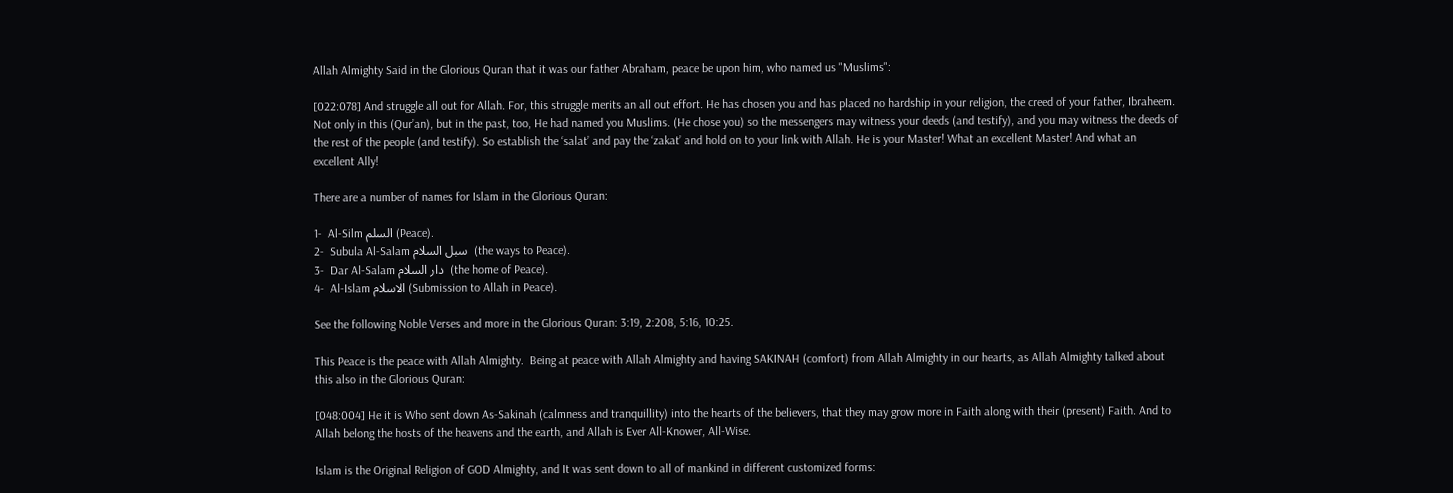Allah Almighty Said in the Glorious Quran that it was our father Abraham, peace be upon him, who named us "Muslims":

[022:078] And struggle all out for Allah. For, this struggle merits an all out effort. He has chosen you and has placed no hardship in your religion, the creed of your father, Ibraheem. Not only in this (Qur’an), but in the past, too, He had named you Muslims. (He chose you) so the messengers may witness your deeds (and testify), and you may witness the deeds of the rest of the people (and testify). So establish the ‘salat’ and pay the ‘zakat’ and hold on to your link with Allah. He is your Master! What an excellent Master! And what an excellent Ally!

There are a number of names for Islam in the Glorious Quran:

1-  Al-Silm السلم (Peace).
2-  Subula Al-Salam سبل السلام  (the ways to Peace).
3-  Dar Al-Salam دار السلام  (the home of Peace).
4-  Al-Islam الاسلام (Submission to Allah in Peace).

See the following Noble Verses and more in the Glorious Quran: 3:19, 2:208, 5:16, 10:25.

This Peace is the peace with Allah Almighty.  Being at peace with Allah Almighty and having SAKINAH (comfort) from Allah Almighty in our hearts, as Allah Almighty talked about this also in the Glorious Quran:

[048:004] He it is Who sent down As-Sakinah (calmness and tranquillity) into the hearts of the believers, that they may grow more in Faith along with their (present) Faith. And to Allah belong the hosts of the heavens and the earth, and Allah is Ever All-Knower, All-Wise.

Islam is the Original Religion of GOD Almighty, and It was sent down to all of mankind in different customized forms: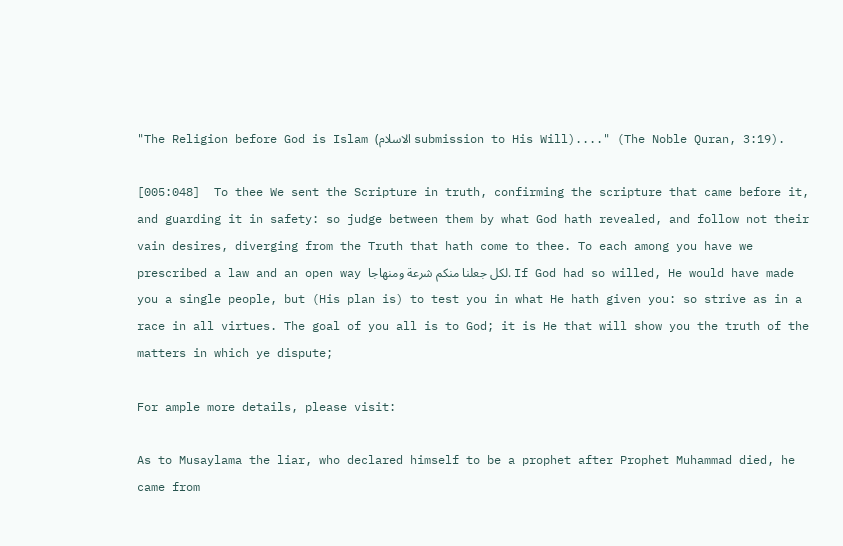"The Religion before God is Islam (الاسلام submission to His Will)...." (The Noble Quran, 3:19).

[005:048]  To thee We sent the Scripture in truth, confirming the scripture that came before it, and guarding it in safety: so judge between them by what God hath revealed, and follow not their vain desires, diverging from the Truth that hath come to thee. To each among you have we prescribed a law and an open way لكل جعلنا منكم شرعة ومنهاجا. If God had so willed, He would have made you a single people, but (His plan is) to test you in what He hath given you: so strive as in a race in all virtues. The goal of you all is to God; it is He that will show you the truth of the matters in which ye dispute;

For ample more details, please visit:

As to Musaylama the liar, who declared himself to be a prophet after Prophet Muhammad died, he came from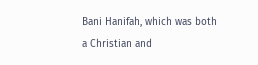Bani Hanifah, which was both a Christian and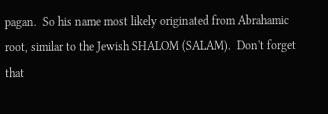pagan.  So his name most likely originated from Abrahamic root, similar to the Jewish SHALOM (SALAM).  Don't forget that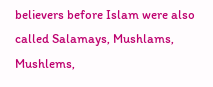believers before Islam were also called Salamays, Mushlams, Mushlems,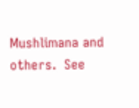Mushlimana and others.  See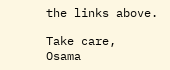the links above.

Take care,
Osama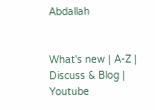Abdallah


What's new | A-Z | Discuss & Blog | Youtube